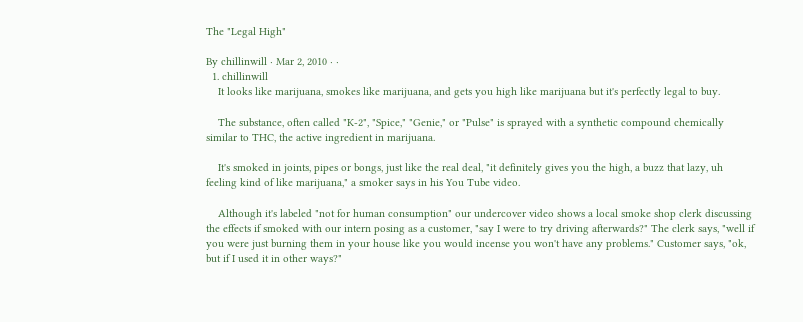The "Legal High"

By chillinwill · Mar 2, 2010 · ·
  1. chillinwill
    It looks like marijuana, smokes like marijuana, and gets you high like marijuana but it's perfectly legal to buy.

    The substance, often called "K-2", "Spice," "Genie," or "Pulse" is sprayed with a synthetic compound chemically similar to THC, the active ingredient in marijuana.

    It's smoked in joints, pipes or bongs, just like the real deal, "it definitely gives you the high, a buzz that lazy, uh feeling kind of like marijuana," a smoker says in his You Tube video.

    Although it's labeled "not for human consumption" our undercover video shows a local smoke shop clerk discussing the effects if smoked with our intern posing as a customer, "say I were to try driving afterwards?" The clerk says, "well if you were just burning them in your house like you would incense you won't have any problems." Customer says, "ok, but if I used it in other ways?"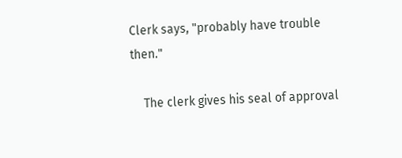Clerk says, "probably have trouble then."

    The clerk gives his seal of approval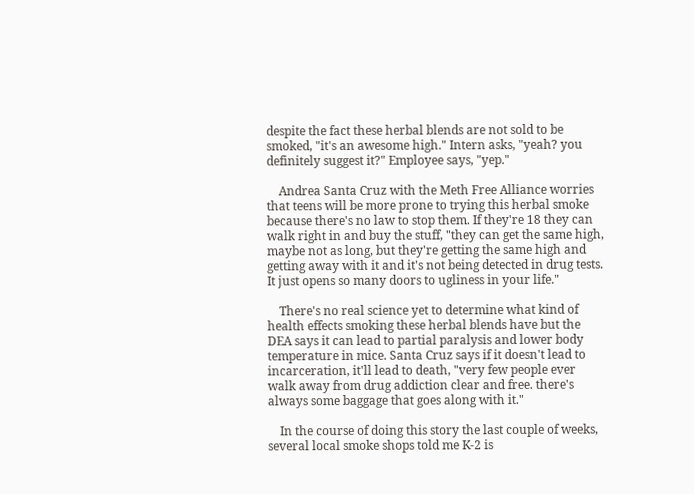despite the fact these herbal blends are not sold to be smoked, "it's an awesome high." Intern asks, "yeah? you definitely suggest it?" Employee says, "yep."

    Andrea Santa Cruz with the Meth Free Alliance worries that teens will be more prone to trying this herbal smoke because there's no law to stop them. If they're 18 they can walk right in and buy the stuff, "they can get the same high, maybe not as long, but they're getting the same high and getting away with it and it's not being detected in drug tests. It just opens so many doors to ugliness in your life."

    There's no real science yet to determine what kind of health effects smoking these herbal blends have but the DEA says it can lead to partial paralysis and lower body temperature in mice. Santa Cruz says if it doesn't lead to incarceration, it'll lead to death, "very few people ever walk away from drug addiction clear and free. there's always some baggage that goes along with it."

    In the course of doing this story the last couple of weeks, several local smoke shops told me K-2 is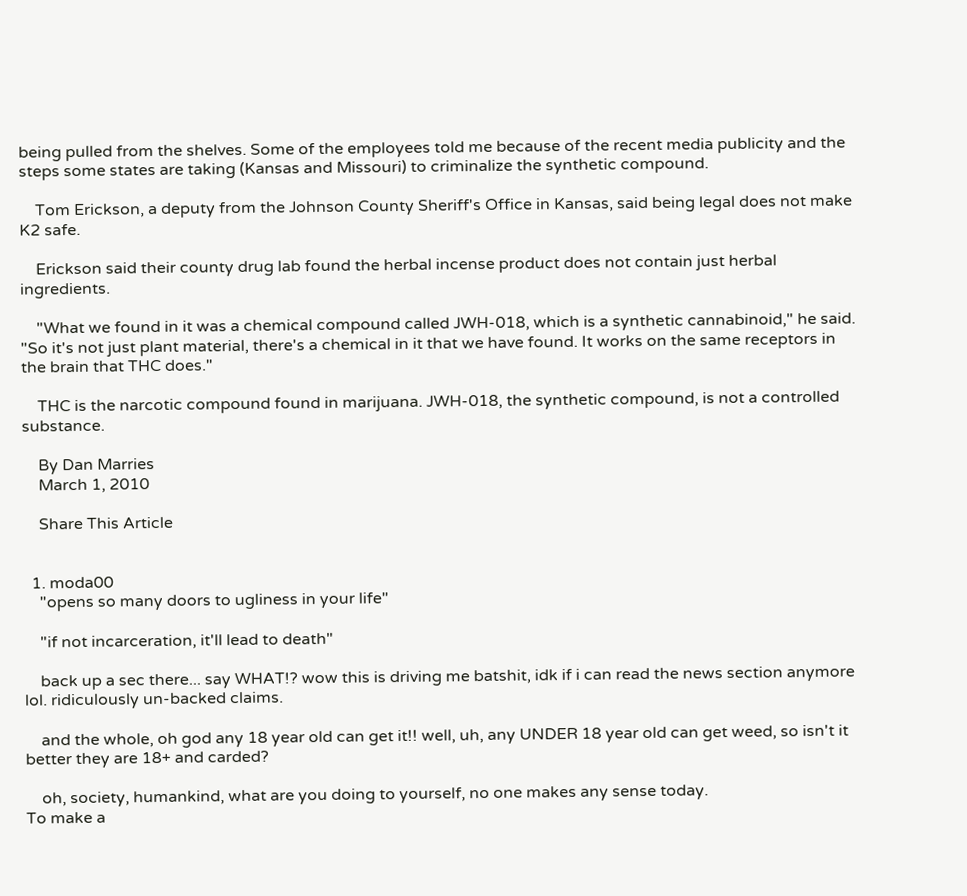being pulled from the shelves. Some of the employees told me because of the recent media publicity and the steps some states are taking (Kansas and Missouri) to criminalize the synthetic compound.

    Tom Erickson, a deputy from the Johnson County Sheriff's Office in Kansas, said being legal does not make K2 safe.

    Erickson said their county drug lab found the herbal incense product does not contain just herbal ingredients.

    "What we found in it was a chemical compound called JWH-018, which is a synthetic cannabinoid," he said. "So it's not just plant material, there's a chemical in it that we have found. It works on the same receptors in the brain that THC does."

    THC is the narcotic compound found in marijuana. JWH-018, the synthetic compound, is not a controlled substance.

    By Dan Marries
    March 1, 2010

    Share This Article


  1. moda00
    "opens so many doors to ugliness in your life"

    "if not incarceration, it'll lead to death"

    back up a sec there... say WHAT!? wow this is driving me batshit, idk if i can read the news section anymore lol. ridiculously un-backed claims.

    and the whole, oh god any 18 year old can get it!! well, uh, any UNDER 18 year old can get weed, so isn't it better they are 18+ and carded?

    oh, society, humankind, what are you doing to yourself, no one makes any sense today.
To make a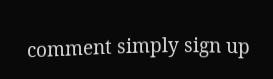comment simply sign up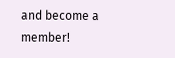and become a member!